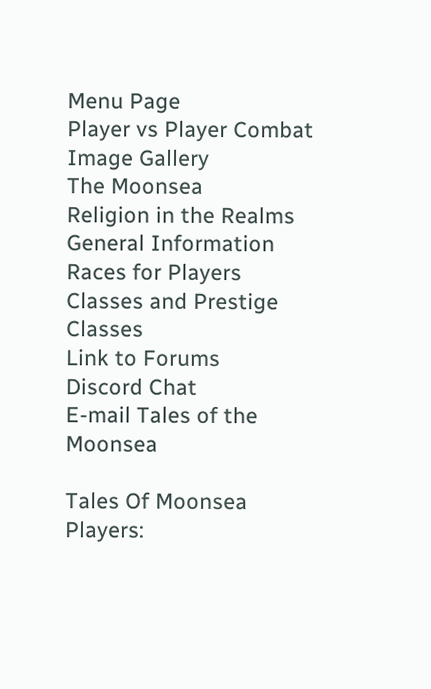Menu Page
Player vs Player Combat
Image Gallery
The Moonsea
Religion in the Realms
General Information
Races for Players
Classes and Prestige Classes
Link to Forums
Discord Chat
E-mail Tales of the Moonsea

Tales Of Moonsea
Players: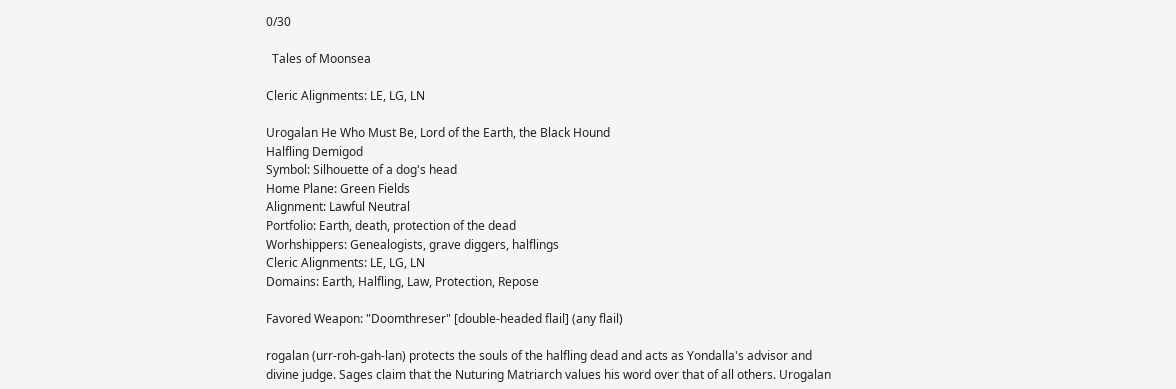0/30

  Tales of Moonsea

Cleric Alignments: LE, LG, LN

Urogalan He Who Must Be, Lord of the Earth, the Black Hound
Halfling Demigod
Symbol: Silhouette of a dog's head
Home Plane: Green Fields
Alignment: Lawful Neutral
Portfolio: Earth, death, protection of the dead
Worhshippers: Genealogists, grave diggers, halflings
Cleric Alignments: LE, LG, LN
Domains: Earth, Halfling, Law, Protection, Repose

Favored Weapon: "Doomthreser" [double-headed flail] (any flail)

rogalan (urr-roh-gah-lan) protects the souls of the halfling dead and acts as Yondalla's advisor and divine judge. Sages claim that the Nuturing Matriarch values his word over that of all others. Urogalan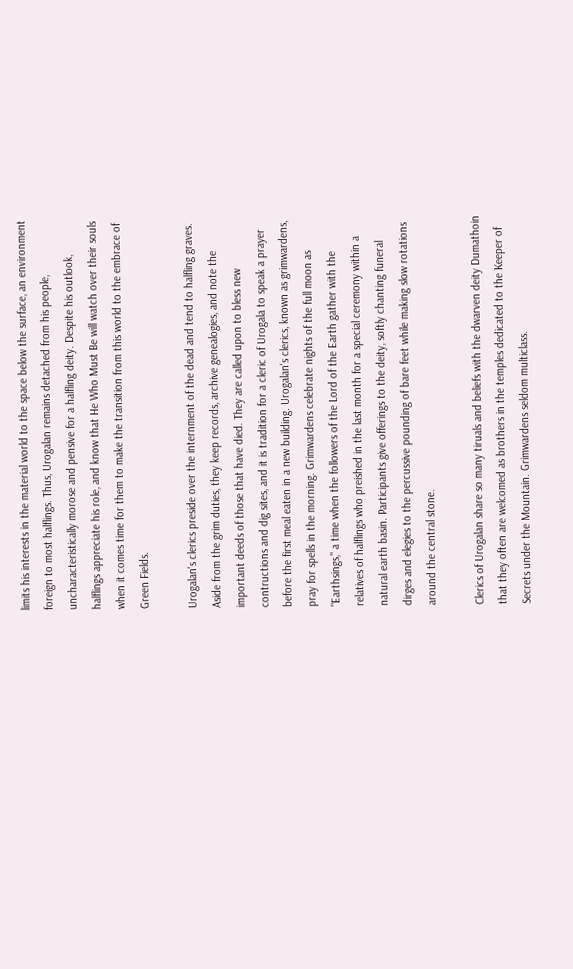limits his interests in the material world to the space below the surface, an environment foreign to most halflings. Thus, Urogalan remains detached from his people, uncharacteristically morose and pensive for a halfling deity. Despite his outlook, halflings appreciate his role, and know that He Who Must Be will watch over their souls when it comes time for them to make the transition from this world to the embrace of Green Fields.

Urogalan's clerics preside over the internment of the dead and tend to halfling graves. Aside from the grim duties, they keep records, archive genealogies, and note the important deeds of those that have died. They are called upon to bless new contructions and dig sites, and it is tradition for a cleric of Urogala to speak a prayer before the first meal eaten in a new building. Urogalan's clerics, known as grimwardens, pray for spells in the morning. Grimwardens celebrate nights of the full moon as "Earthsings," a time when the followers of the Lord of the Earth gather with the relatives of halflings who preished in the last month for a special ceremony within a natural earth basin. Participants give offerings to the deity, softly chanting funeral dirges and elegies to the percussive pounding of bare feet while making slow rotations around the central stone.

Clerics of Urogalan share so many tiruals and beliefs with the dwarven deity Dumathoin that they often are welcomed as brothers in the temples dedicated to the Keeper of Secrets under the Mountain. Grimwardens seldom multiclass.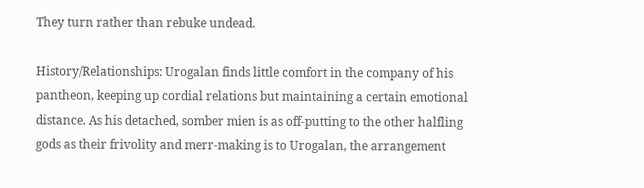They turn rather than rebuke undead.

History/Relationships: Urogalan finds little comfort in the company of his pantheon, keeping up cordial relations but maintaining a certain emotional distance. As his detached, somber mien is as off-putting to the other halfling gods as their frivolity and merr-making is to Urogalan, the arrangement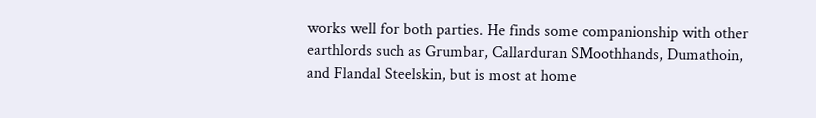works well for both parties. He finds some companionship with other earthlords such as Grumbar, Callarduran SMoothhands, Dumathoin, and Flandal Steelskin, but is most at home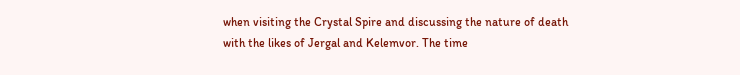when visiting the Crystal Spire and discussing the nature of death with the likes of Jergal and Kelemvor. The time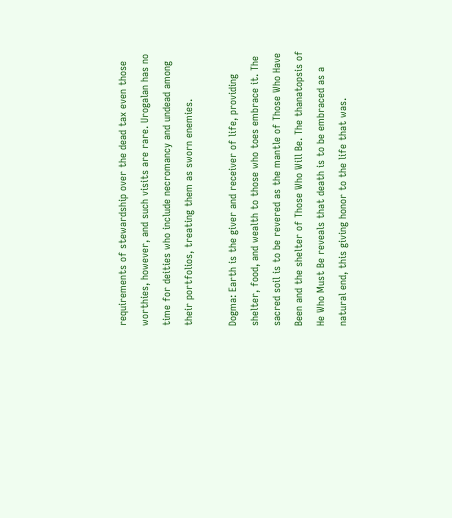requirements of stewardship over the dead tax even those worthies, however, and such visits are rare. Urogalan has no time for deities who include necromancy and undead among their portfolios, treating them as sworn enemies.

Dogma: Earth is the giver and receiver of life, providing shelter, food, and wealth to those who toes embrace it. The sacred soil is to be revered as the mantle of Those Who Have Been and the shelter of Those Who Will Be. The thanatopsis of He Who Must Be reveals that death is to be embraced as a natural end, this giving honor to the life that was.